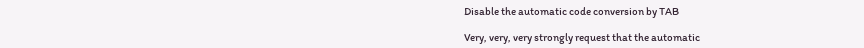Disable the automatic code conversion by TAB

Very, very, very strongly request that the automatic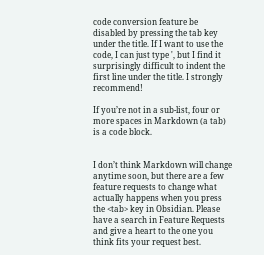code conversion feature be disabled by pressing the tab key under the title. If I want to use the code, I can just type ', but I find it surprisingly difficult to indent the first line under the title. I strongly recommend!

If you’re not in a sub-list, four or more spaces in Markdown (a tab) is a code block.


I don’t think Markdown will change anytime soon, but there are a few feature requests to change what actually happens when you press the <tab> key in Obsidian. Please have a search in Feature Requests and give a heart to the one you think fits your request best.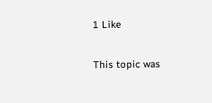1 Like

This topic was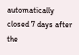automatically closed 7 days after the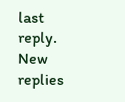last reply. New replies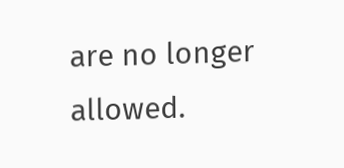are no longer allowed.